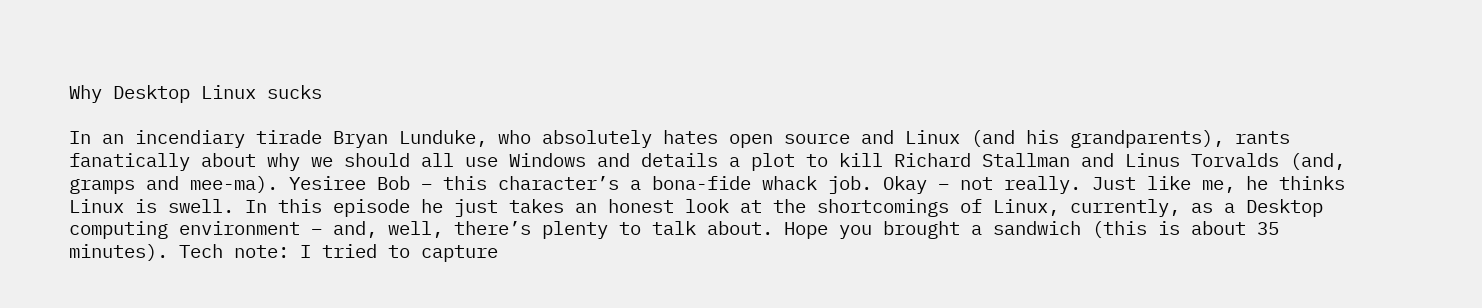Why Desktop Linux sucks

In an incendiary tirade Bryan Lunduke, who absolutely hates open source and Linux (and his grandparents), rants fanatically about why we should all use Windows and details a plot to kill Richard Stallman and Linus Torvalds (and, gramps and mee-ma). Yesiree Bob – this character’s a bona-fide whack job. Okay – not really. Just like me, he thinks Linux is swell. In this episode he just takes an honest look at the shortcomings of Linux, currently, as a Desktop computing environment – and, well, there’s plenty to talk about. Hope you brought a sandwich (this is about 35 minutes). Tech note: I tried to capture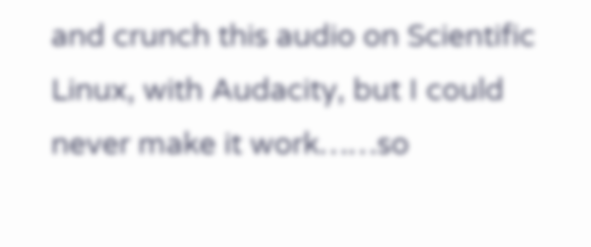and crunch this audio on Scientific Linux, with Audacity, but I could never make it work……so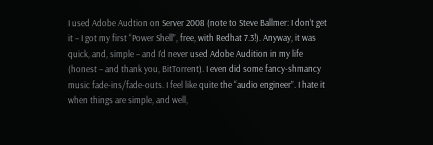I used Adobe Audtion on Server 2008 (note to Steve Ballmer: I don’t get it – I got my first “Power Shell”, free, with Redhat 7.3!). Anyway, it was quick, and, simple – and I’d never used Adobe Audition in my life (honest – and thank you, BitTorrent). I even did some fancy-shmancy music fade-ins/fade-outs. I feel like quite the “audio engineer”. I hate it when things are simple, and well,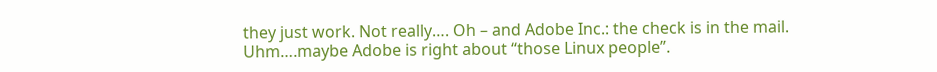they just work. Not really…. Oh – and Adobe Inc.: the check is in the mail. Uhm….maybe Adobe is right about “those Linux people”.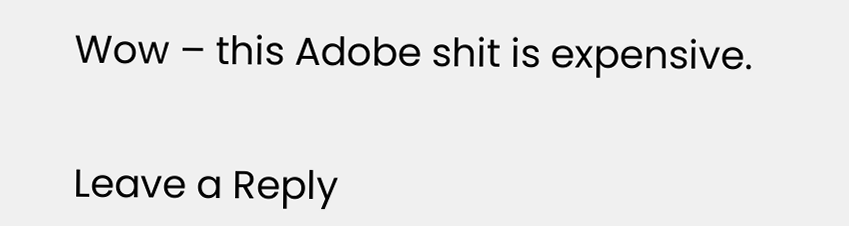Wow – this Adobe shit is expensive.


Leave a Reply